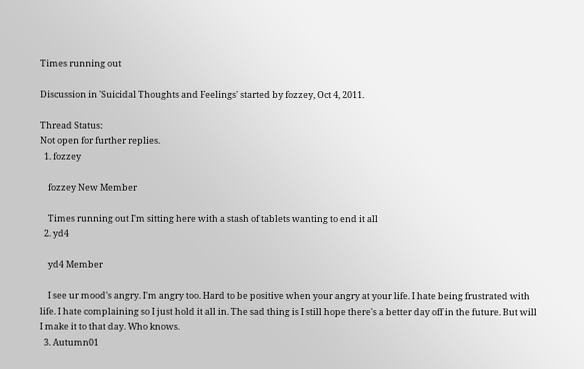Times running out

Discussion in 'Suicidal Thoughts and Feelings' started by fozzey, Oct 4, 2011.

Thread Status:
Not open for further replies.
  1. fozzey

    fozzey New Member

    Times running out I'm sitting here with a stash of tablets wanting to end it all
  2. yd4

    yd4 Member

    I see ur mood's angry. I'm angry too. Hard to be positive when your angry at your life. I hate being frustrated with life. I hate complaining so I just hold it all in. The sad thing is I still hope there's a better day off in the future. But will I make it to that day. Who knows.
  3. Autumn01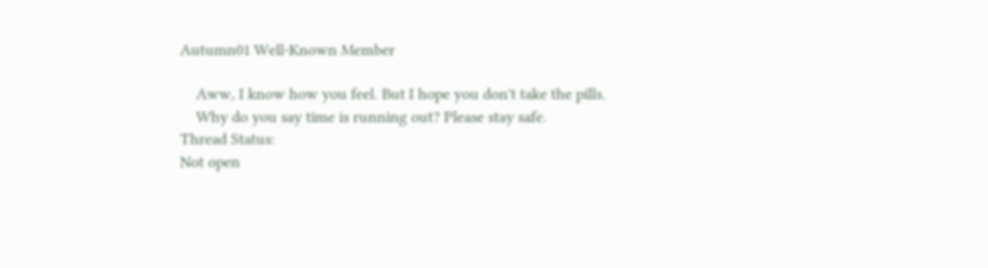Autumn01 Well-Known Member

    Aww, I know how you feel. But I hope you don't take the pills.
    Why do you say time is running out? Please stay safe.
Thread Status:
Not open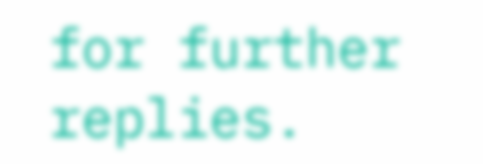for further replies.